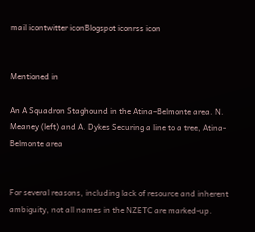mail icontwitter iconBlogspot iconrss icon


Mentioned in

An A Squadron Staghound in the Atina–Belmonte area. N. Meaney (left) and A. Dykes Securing a line to a tree, Atina-Belmonte area


For several reasons, including lack of resource and inherent ambiguity, not all names in the NZETC are marked-up.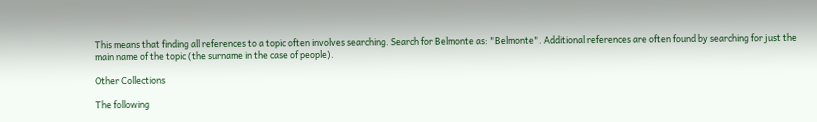This means that finding all references to a topic often involves searching. Search for Belmonte as: "Belmonte". Additional references are often found by searching for just the main name of the topic (the surname in the case of people).

Other Collections

The following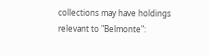collections may have holdings relevant to "Belmonte":